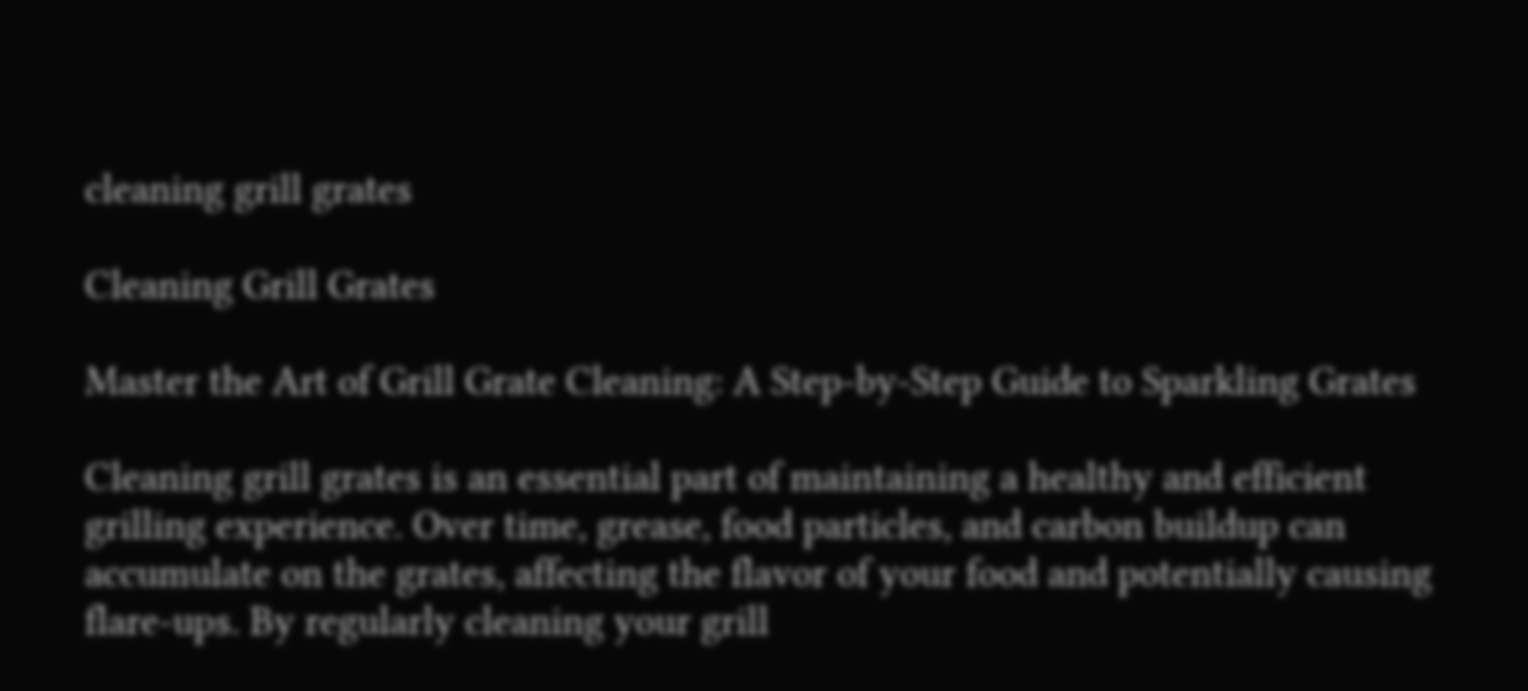cleaning grill grates

Cleaning Grill Grates

Master the Art of Grill Grate Cleaning: A Step-by-Step Guide to Sparkling Grates

Cleaning grill grates is an essential part of maintaining a healthy and efficient grilling experience. Over time, grease, food particles, and carbon buildup can accumulate on the grates, affecting the flavor of your food and potentially causing flare-ups. By regularly cleaning your grill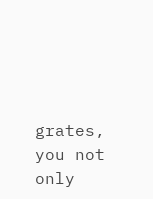grates, you not only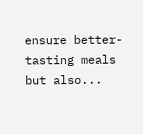ensure better-tasting meals but also...